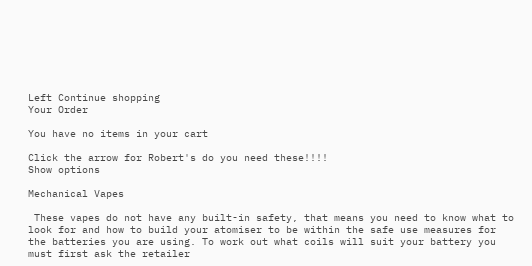Left Continue shopping
Your Order

You have no items in your cart

Click the arrow for Robert's do you need these!!!!
Show options

Mechanical Vapes

 These vapes do not have any built-in safety, that means you need to know what to look for and how to build your atomiser to be within the safe use measures for the batteries you are using. To work out what coils will suit your battery you must first ask the retailer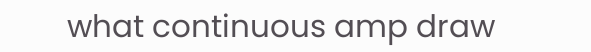what continuous amp draw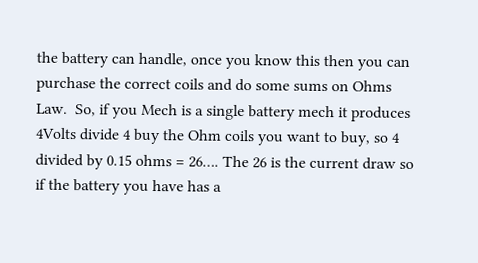the battery can handle, once you know this then you can purchase the correct coils and do some sums on Ohms Law.  So, if you Mech is a single battery mech it produces 4Volts divide 4 buy the Ohm coils you want to buy, so 4 divided by 0.15 ohms = 26…. The 26 is the current draw so if the battery you have has a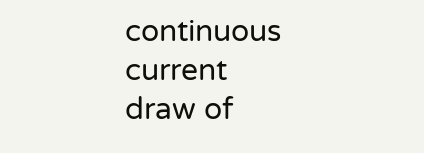continuous current draw of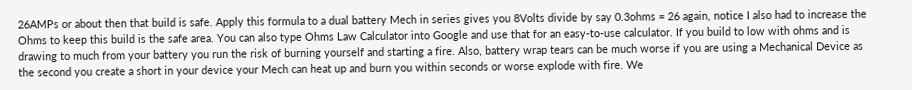26AMPs or about then that build is safe. Apply this formula to a dual battery Mech in series gives you 8Volts divide by say 0.3ohms = 26 again, notice I also had to increase the Ohms to keep this build is the safe area. You can also type Ohms Law Calculator into Google and use that for an easy-to-use calculator. If you build to low with ohms and is drawing to much from your battery you run the risk of burning yourself and starting a fire. Also, battery wrap tears can be much worse if you are using a Mechanical Device as the second you create a short in your device your Mech can heat up and burn you within seconds or worse explode with fire. We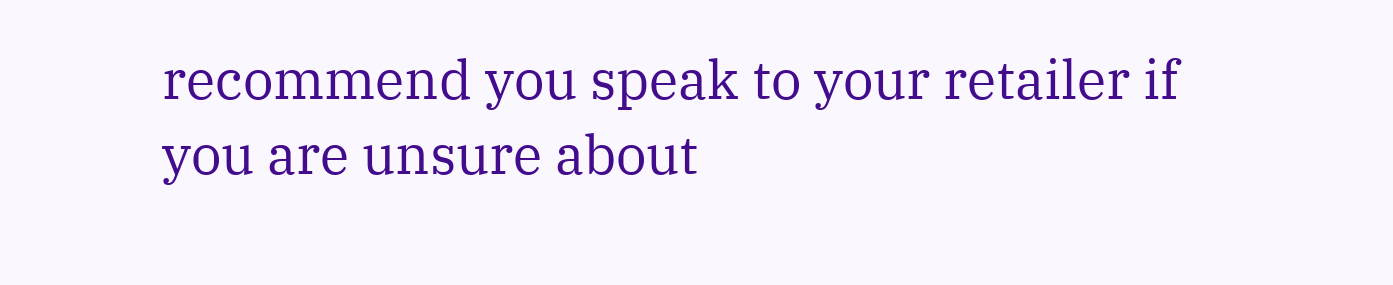recommend you speak to your retailer if you are unsure about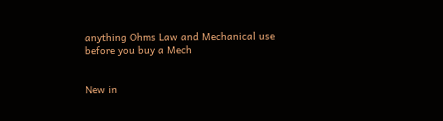anything Ohms Law and Mechanical use before you buy a Mech


New in